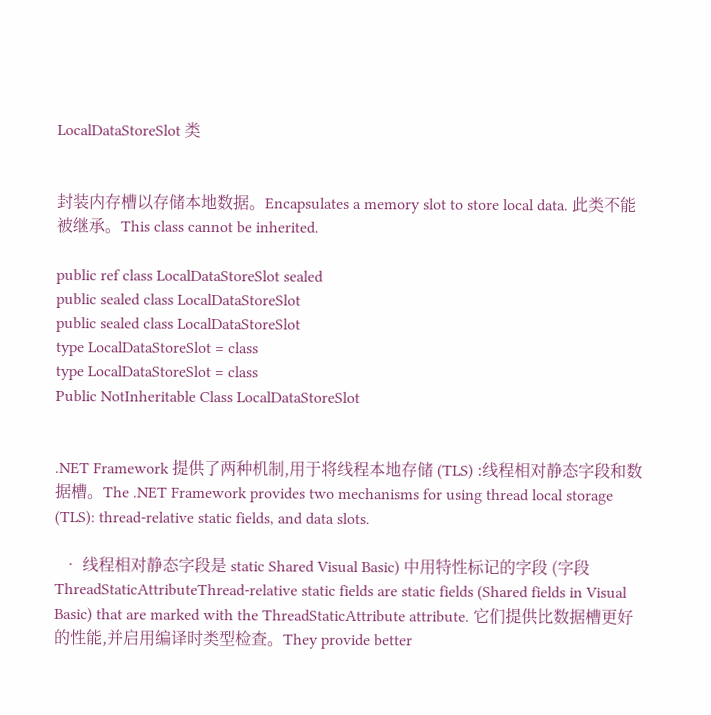LocalDataStoreSlot 类


封装内存槽以存储本地数据。Encapsulates a memory slot to store local data. 此类不能被继承。This class cannot be inherited.

public ref class LocalDataStoreSlot sealed
public sealed class LocalDataStoreSlot
public sealed class LocalDataStoreSlot
type LocalDataStoreSlot = class
type LocalDataStoreSlot = class
Public NotInheritable Class LocalDataStoreSlot


.NET Framework 提供了两种机制,用于将线程本地存储 (TLS) :线程相对静态字段和数据槽。The .NET Framework provides two mechanisms for using thread local storage (TLS): thread-relative static fields, and data slots.

  • 线程相对静态字段是 static Shared Visual Basic) 中用特性标记的字段 (字段 ThreadStaticAttributeThread-relative static fields are static fields (Shared fields in Visual Basic) that are marked with the ThreadStaticAttribute attribute. 它们提供比数据槽更好的性能,并启用编译时类型检查。They provide better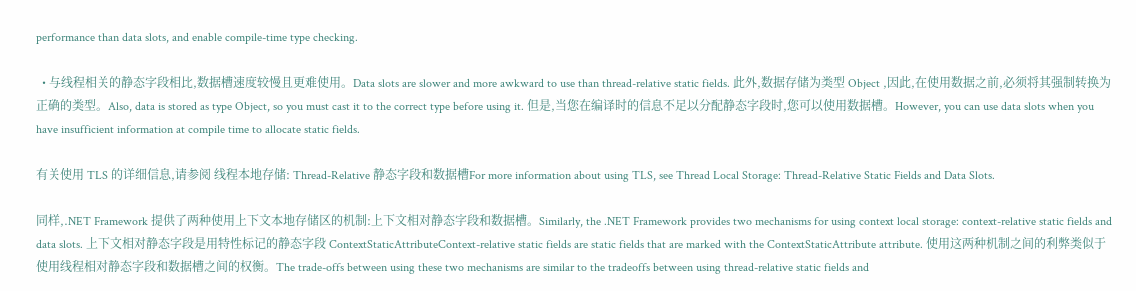performance than data slots, and enable compile-time type checking.

  • 与线程相关的静态字段相比,数据槽速度较慢且更难使用。Data slots are slower and more awkward to use than thread-relative static fields. 此外,数据存储为类型 Object ,因此,在使用数据之前,必须将其强制转换为正确的类型。Also, data is stored as type Object, so you must cast it to the correct type before using it. 但是,当您在编译时的信息不足以分配静态字段时,您可以使用数据槽。However, you can use data slots when you have insufficient information at compile time to allocate static fields.

有关使用 TLS 的详细信息,请参阅 线程本地存储: Thread-Relative 静态字段和数据槽For more information about using TLS, see Thread Local Storage: Thread-Relative Static Fields and Data Slots.

同样,.NET Framework 提供了两种使用上下文本地存储区的机制:上下文相对静态字段和数据槽。Similarly, the .NET Framework provides two mechanisms for using context local storage: context-relative static fields and data slots. 上下文相对静态字段是用特性标记的静态字段 ContextStaticAttributeContext-relative static fields are static fields that are marked with the ContextStaticAttribute attribute. 使用这两种机制之间的利弊类似于使用线程相对静态字段和数据槽之间的权衡。The trade-offs between using these two mechanisms are similar to the tradeoffs between using thread-relative static fields and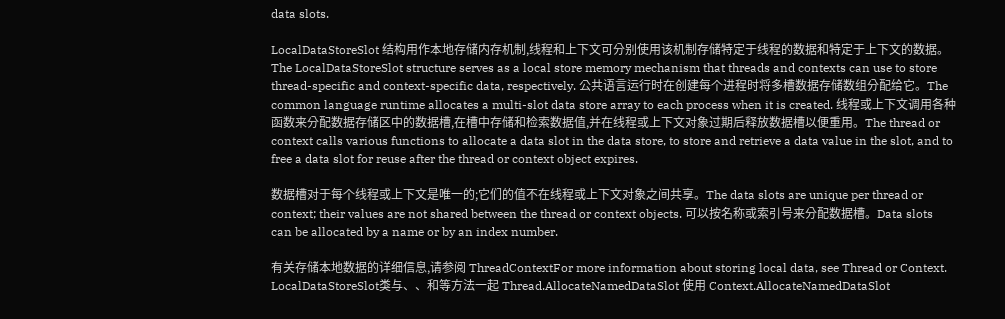data slots.

LocalDataStoreSlot 结构用作本地存储内存机制,线程和上下文可分别使用该机制存储特定于线程的数据和特定于上下文的数据。The LocalDataStoreSlot structure serves as a local store memory mechanism that threads and contexts can use to store thread-specific and context-specific data, respectively. 公共语言运行时在创建每个进程时将多槽数据存储数组分配给它。The common language runtime allocates a multi-slot data store array to each process when it is created. 线程或上下文调用各种函数来分配数据存储区中的数据槽,在槽中存储和检索数据值,并在线程或上下文对象过期后释放数据槽以便重用。The thread or context calls various functions to allocate a data slot in the data store, to store and retrieve a data value in the slot, and to free a data slot for reuse after the thread or context object expires.

数据槽对于每个线程或上下文是唯一的;它们的值不在线程或上下文对象之间共享。The data slots are unique per thread or context; their values are not shared between the thread or context objects. 可以按名称或索引号来分配数据槽。Data slots can be allocated by a name or by an index number.

有关存储本地数据的详细信息,请参阅 ThreadContextFor more information about storing local data, see Thread or Context. LocalDataStoreSlot类与、、和等方法一起 Thread.AllocateNamedDataSlot 使用 Context.AllocateNamedDataSlot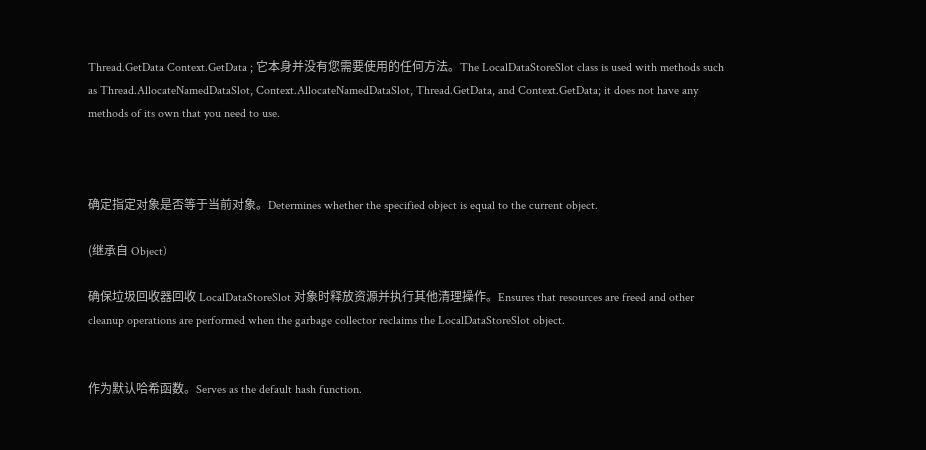Thread.GetData Context.GetData ; 它本身并没有您需要使用的任何方法。The LocalDataStoreSlot class is used with methods such as Thread.AllocateNamedDataSlot, Context.AllocateNamedDataSlot, Thread.GetData, and Context.GetData; it does not have any methods of its own that you need to use.



确定指定对象是否等于当前对象。Determines whether the specified object is equal to the current object.

(继承自 Object)

确保垃圾回收器回收 LocalDataStoreSlot 对象时释放资源并执行其他清理操作。Ensures that resources are freed and other cleanup operations are performed when the garbage collector reclaims the LocalDataStoreSlot object.


作为默认哈希函数。Serves as the default hash function.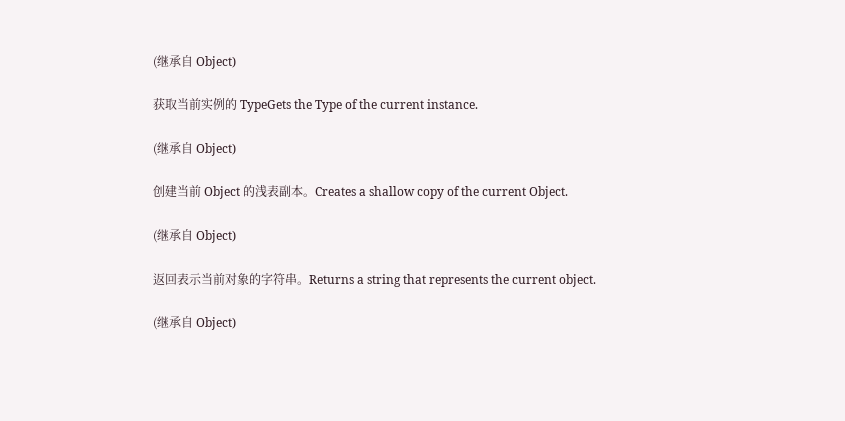(继承自 Object)

获取当前实例的 TypeGets the Type of the current instance.

(继承自 Object)

创建当前 Object 的浅表副本。Creates a shallow copy of the current Object.

(继承自 Object)

返回表示当前对象的字符串。Returns a string that represents the current object.

(继承自 Object)